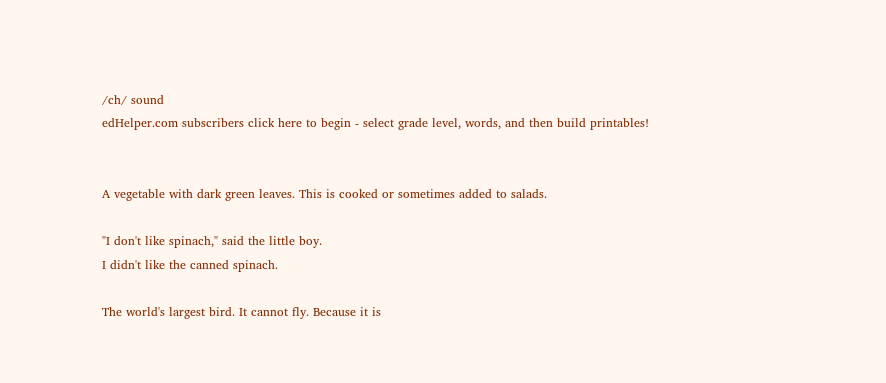/ch/ sound
edHelper.com subscribers click here to begin - select grade level, words, and then build printables!


A vegetable with dark green leaves. This is cooked or sometimes added to salads.

"I don't like spinach," said the little boy.
I didn't like the canned spinach.

The world's largest bird. It cannot fly. Because it is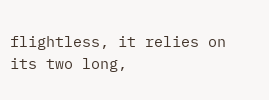flightless, it relies on its two long,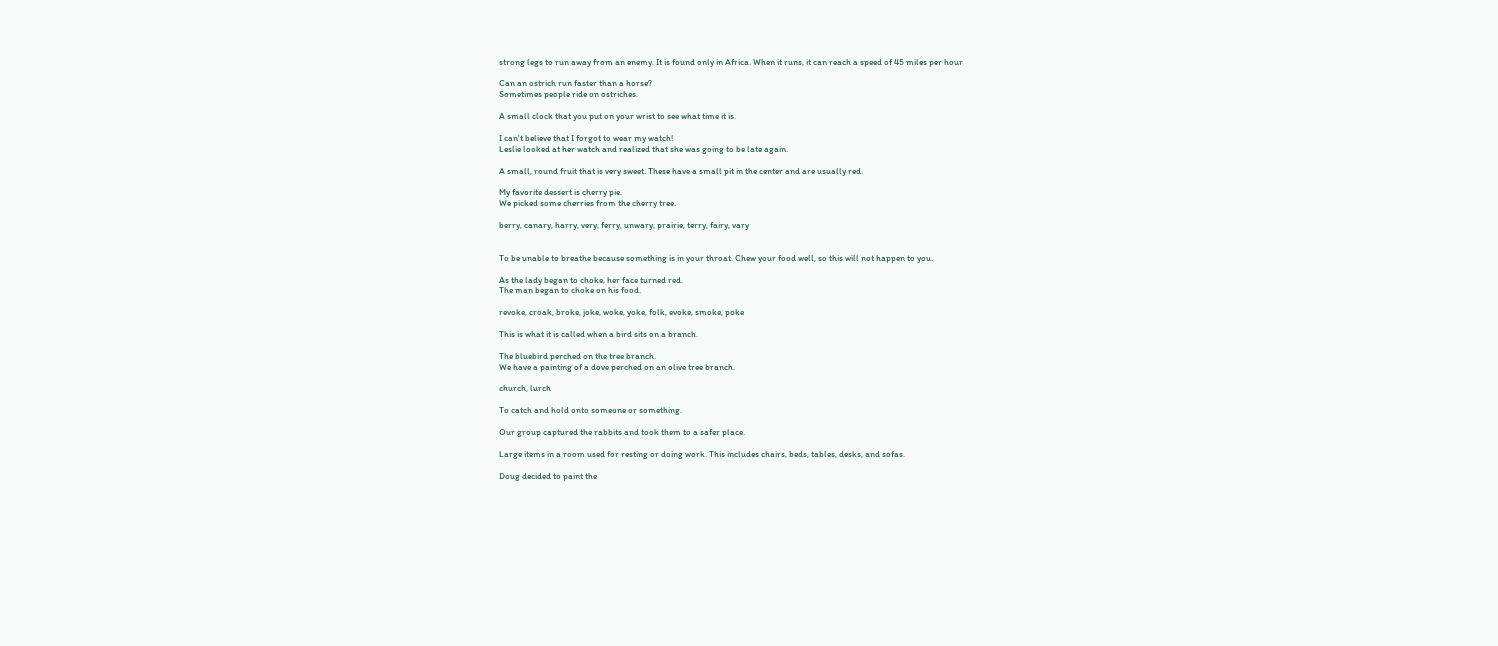strong legs to run away from an enemy. It is found only in Africa. When it runs, it can reach a speed of 45 miles per hour

Can an ostrich run faster than a horse?
Sometimes people ride on ostriches.

A small clock that you put on your wrist to see what time it is.

I can't believe that I forgot to wear my watch!
Leslie looked at her watch and realized that she was going to be late again.

A small, round fruit that is very sweet. These have a small pit in the center and are usually red.

My favorite dessert is cherry pie.
We picked some cherries from the cherry tree.

berry, canary, harry, very, ferry, unwary, prairie, terry, fairy, vary


To be unable to breathe because something is in your throat. Chew your food well, so this will not happen to you.

As the lady began to choke, her face turned red.
The man began to choke on his food.

revoke, croak, broke, joke, woke, yoke, folk, evoke, smoke, poke

This is what it is called when a bird sits on a branch.

The bluebird perched on the tree branch.
We have a painting of a dove perched on an olive tree branch.

church, lurch

To catch and hold onto someone or something.

Our group captured the rabbits and took them to a safer place.

Large items in a room used for resting or doing work. This includes chairs, beds, tables, desks, and sofas.

Doug decided to paint the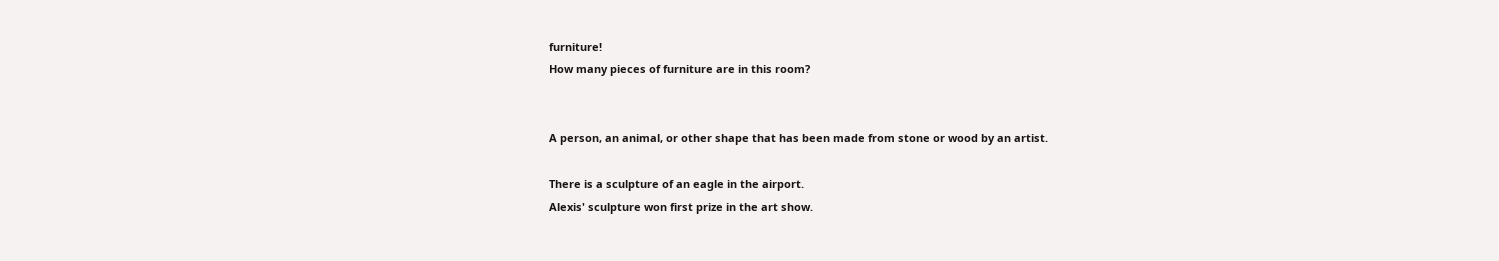furniture!
How many pieces of furniture are in this room?


A person, an animal, or other shape that has been made from stone or wood by an artist.

There is a sculpture of an eagle in the airport.
Alexis' sculpture won first prize in the art show.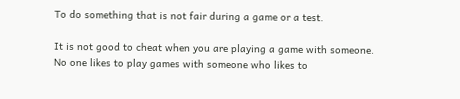To do something that is not fair during a game or a test.

It is not good to cheat when you are playing a game with someone.
No one likes to play games with someone who likes to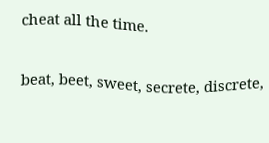cheat all the time.

beat, beet, sweet, secrete, discrete,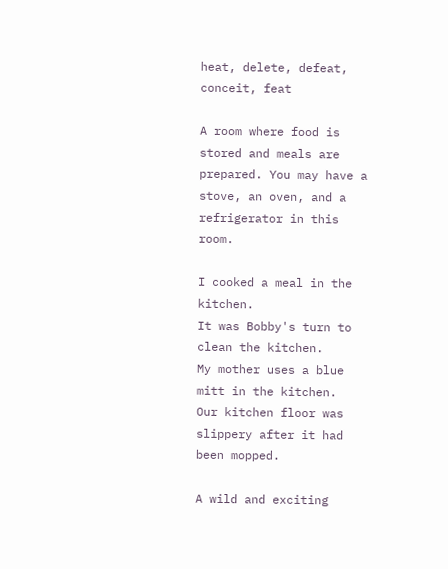heat, delete, defeat, conceit, feat

A room where food is stored and meals are prepared. You may have a stove, an oven, and a refrigerator in this room.

I cooked a meal in the kitchen.
It was Bobby's turn to clean the kitchen.
My mother uses a blue mitt in the kitchen.
Our kitchen floor was slippery after it had been mopped.

A wild and exciting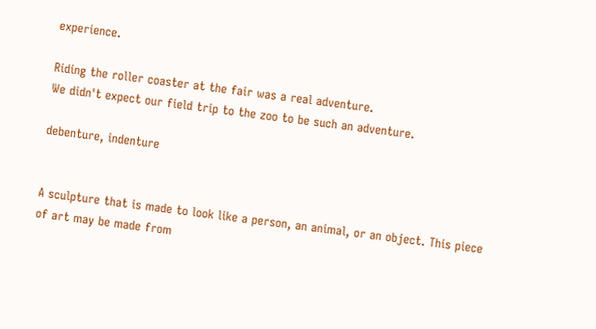experience.

Riding the roller coaster at the fair was a real adventure.
We didn't expect our field trip to the zoo to be such an adventure.

debenture, indenture


A sculpture that is made to look like a person, an animal, or an object. This piece of art may be made from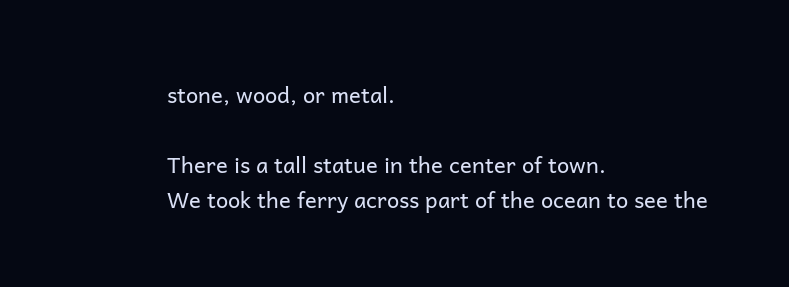stone, wood, or metal.

There is a tall statue in the center of town.
We took the ferry across part of the ocean to see the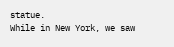statue.
While in New York, we saw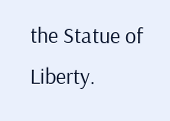the Statue of Liberty.